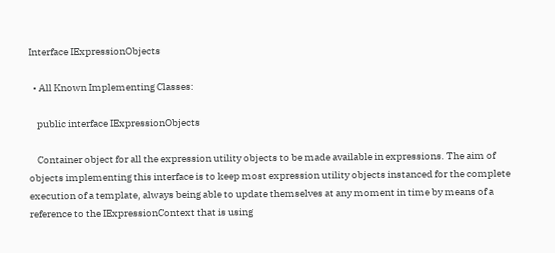Interface IExpressionObjects

  • All Known Implementing Classes:

    public interface IExpressionObjects

    Container object for all the expression utility objects to be made available in expressions. The aim of objects implementing this interface is to keep most expression utility objects instanced for the complete execution of a template, always being able to update themselves at any moment in time by means of a reference to the IExpressionContext that is using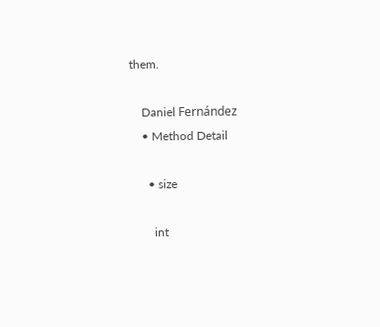them.

    Daniel Fernández
    • Method Detail

      • size

        int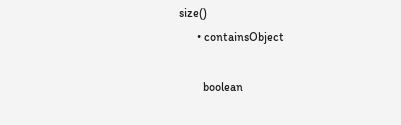size()
      • containsObject

        boolean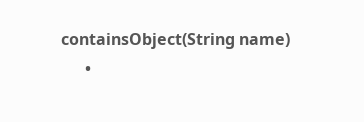containsObject(String name)
      •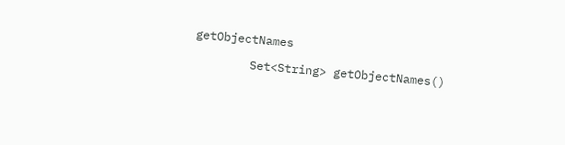getObjectNames

        Set<String> getObjectNames()